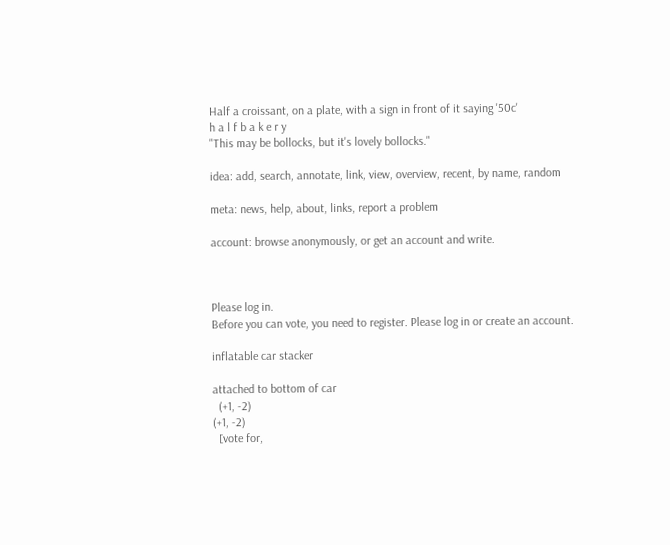Half a croissant, on a plate, with a sign in front of it saying '50c'
h a l f b a k e r y
"This may be bollocks, but it's lovely bollocks."

idea: add, search, annotate, link, view, overview, recent, by name, random

meta: news, help, about, links, report a problem

account: browse anonymously, or get an account and write.



Please log in.
Before you can vote, you need to register. Please log in or create an account.

inflatable car stacker

attached to bottom of car
  (+1, -2)
(+1, -2)
  [vote for,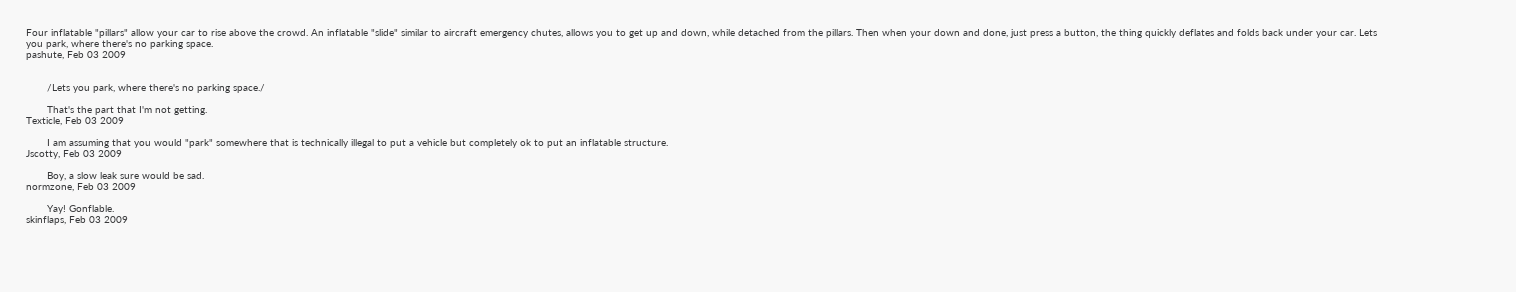Four inflatable "pillars" allow your car to rise above the crowd. An inflatable "slide" similar to aircraft emergency chutes, allows you to get up and down, while detached from the pillars. Then when your down and done, just press a button, the thing quickly deflates and folds back under your car. Lets you park, where there's no parking space.
pashute, Feb 03 2009


       /Lets you park, where there's no parking space./

       That's the part that I'm not getting.
Texticle, Feb 03 2009

       I am assuming that you would "park" somewhere that is technically illegal to put a vehicle but completely ok to put an inflatable structure.
Jscotty, Feb 03 2009

       Boy, a slow leak sure would be sad.
normzone, Feb 03 2009

       Yay! Gonflable.
skinflaps, Feb 03 2009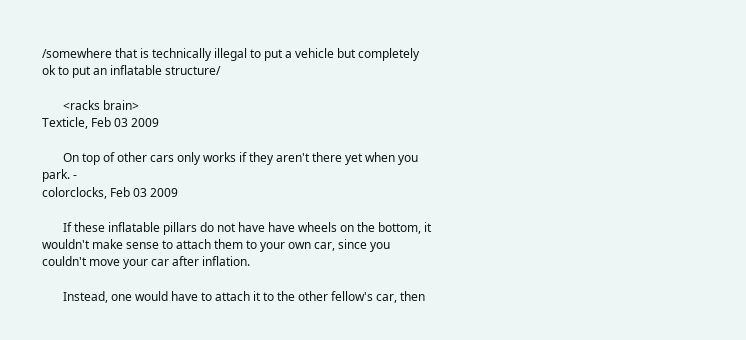/somewhere that is technically illegal to put a vehicle but completely ok to put an inflatable structure/

       <racks brain>
Texticle, Feb 03 2009

       On top of other cars only works if they aren't there yet when you park. -
colorclocks, Feb 03 2009

       If these inflatable pillars do not have have wheels on the bottom, it wouldn't make sense to attach them to your own car, since you couldn't move your car after inflation.

       Instead, one would have to attach it to the other fellow's car, then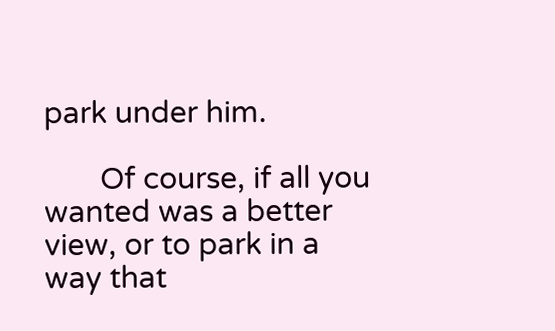park under him.

       Of course, if all you wanted was a better view, or to park in a way that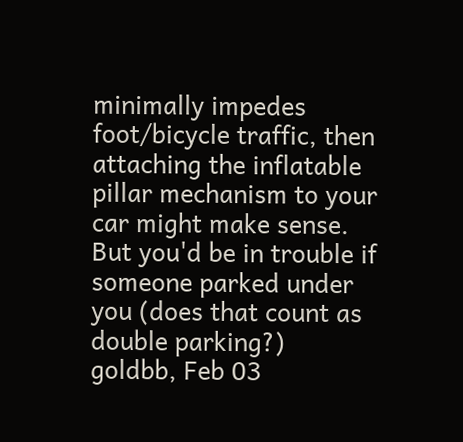minimally impedes foot/bicycle traffic, then attaching the inflatable pillar mechanism to your car might make sense. But you'd be in trouble if someone parked under you (does that count as double parking?)
goldbb, Feb 03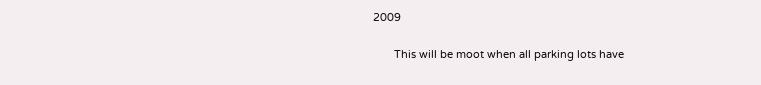2009

       This will be moot when all parking lots have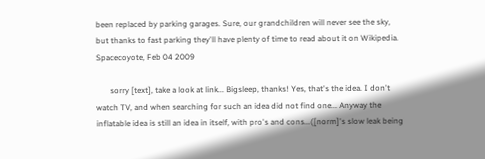been replaced by parking garages. Sure, our grandchildren will never see the sky, but thanks to fast parking they'll have plenty of time to read about it on Wikipedia.
Spacecoyote, Feb 04 2009

       sorry [text], take a look at link... Bigsleep, thanks! Yes, that's the idea. I don't watch TV, and when searching for such an idea did not find one... Anyway the inflatable idea is still an idea in itself, with pro's and cons...([norm]'s slow leak being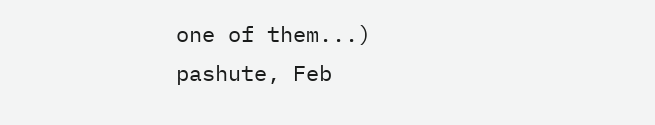one of them...)
pashute, Feb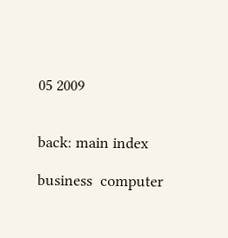05 2009


back: main index

business  computer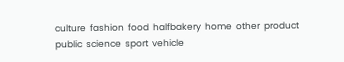culture  fashion  food  halfbakery  home  other  product  public  science  sport  vehicle